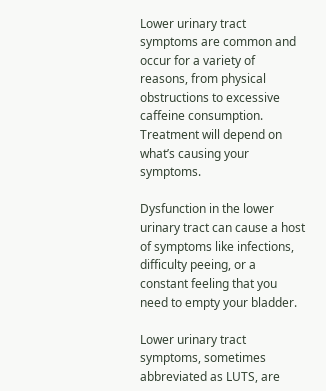Lower urinary tract symptoms are common and occur for a variety of reasons, from physical obstructions to excessive caffeine consumption. Treatment will depend on what’s causing your symptoms.

Dysfunction in the lower urinary tract can cause a host of symptoms like infections, difficulty peeing, or a constant feeling that you need to empty your bladder.

Lower urinary tract symptoms, sometimes abbreviated as LUTS, are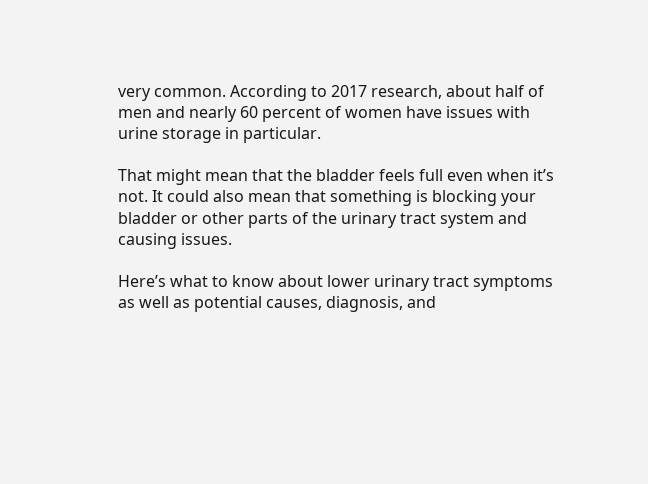very common. According to 2017 research, about half of men and nearly 60 percent of women have issues with urine storage in particular.

That might mean that the bladder feels full even when it’s not. It could also mean that something is blocking your bladder or other parts of the urinary tract system and causing issues.

Here’s what to know about lower urinary tract symptoms as well as potential causes, diagnosis, and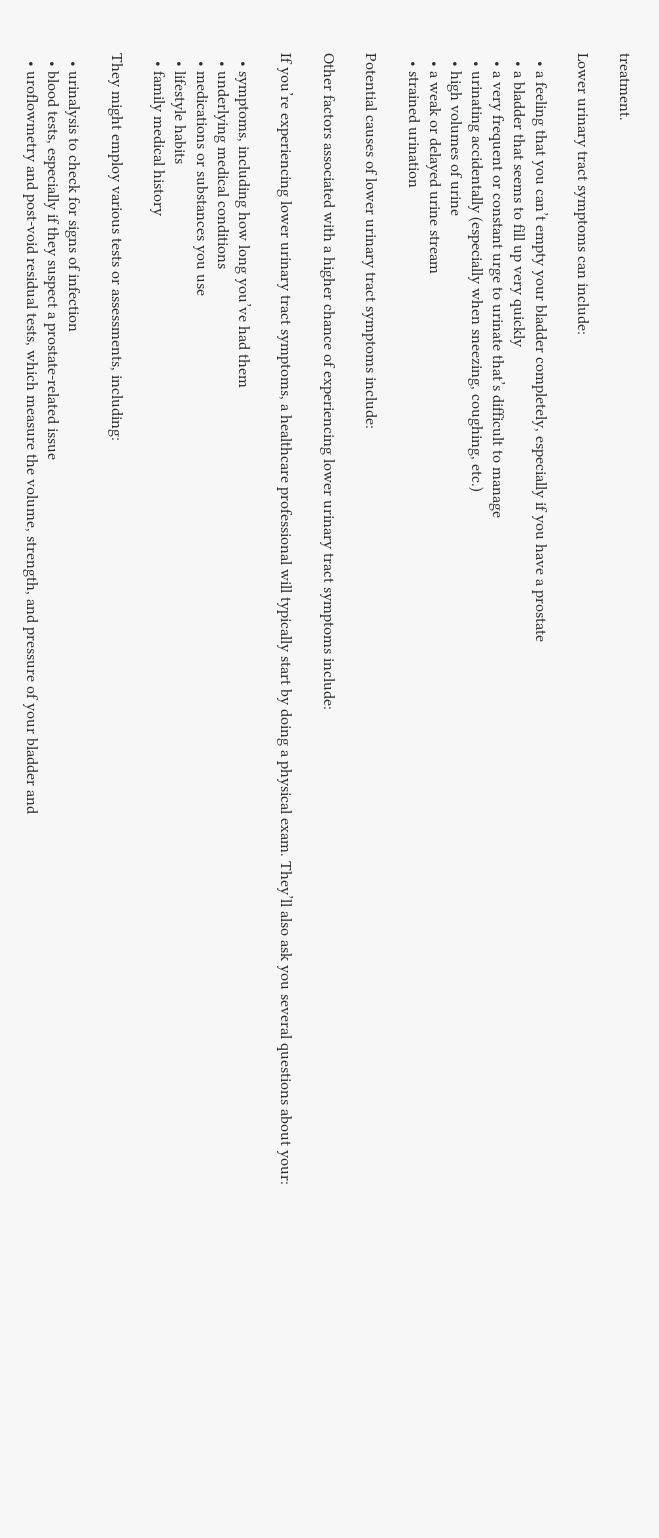treatment.

Lower urinary tract symptoms can include:

  • a feeling that you can’t empty your bladder completely, especially if you have a prostate
  • a bladder that seems to fill up very quickly
  • a very frequent or constant urge to urinate that’s difficult to manage
  • urinating accidentally (especially when sneezing, coughing, etc.)
  • high volumes of urine
  • a weak or delayed urine stream
  • strained urination

Potential causes of lower urinary tract symptoms include:

Other factors associated with a higher chance of experiencing lower urinary tract symptoms include:

If you’re experiencing lower urinary tract symptoms, a healthcare professional will typically start by doing a physical exam. They’ll also ask you several questions about your:

  • symptoms, including how long you’ve had them
  • underlying medical conditions
  • medications or substances you use
  • lifestyle habits
  • family medical history

They might employ various tests or assessments, including:

  • urinalysis to check for signs of infection
  • blood tests, especially if they suspect a prostate-related issue
  • uroflowmetry and post-void residual tests, which measure the volume, strength, and pressure of your bladder and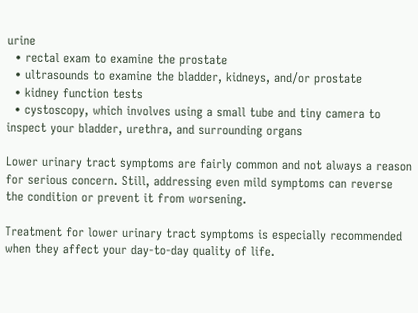urine
  • rectal exam to examine the prostate
  • ultrasounds to examine the bladder, kidneys, and/or prostate
  • kidney function tests
  • cystoscopy, which involves using a small tube and tiny camera to inspect your bladder, urethra, and surrounding organs

Lower urinary tract symptoms are fairly common and not always a reason for serious concern. Still, addressing even mild symptoms can reverse the condition or prevent it from worsening.

Treatment for lower urinary tract symptoms is especially recommended when they affect your day-to-day quality of life.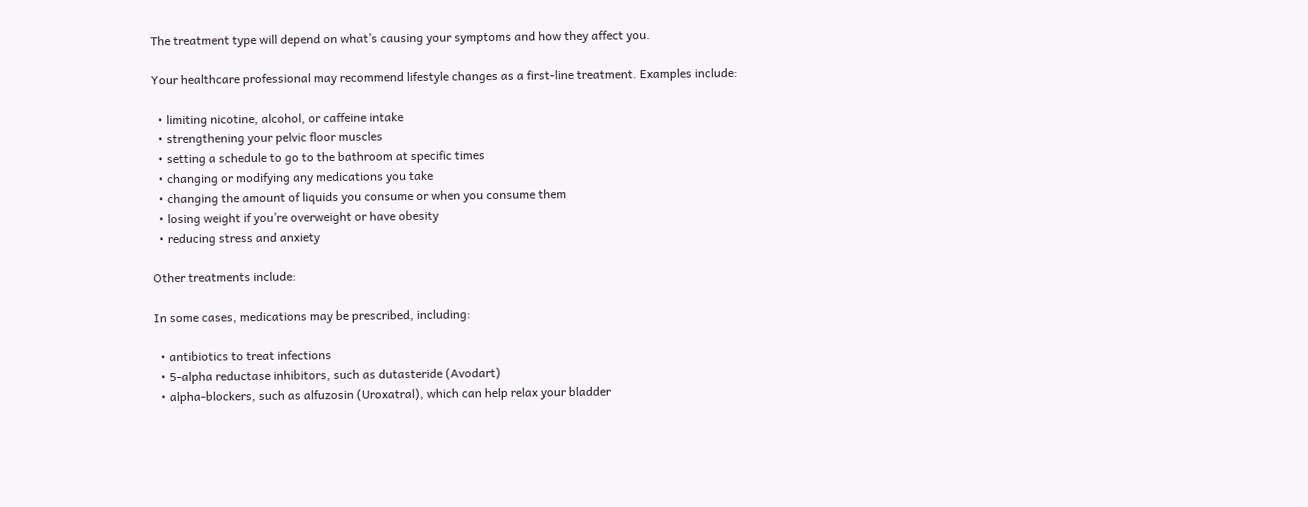The treatment type will depend on what’s causing your symptoms and how they affect you.

Your healthcare professional may recommend lifestyle changes as a first-line treatment. Examples include:

  • limiting nicotine, alcohol, or caffeine intake
  • strengthening your pelvic floor muscles
  • setting a schedule to go to the bathroom at specific times
  • changing or modifying any medications you take
  • changing the amount of liquids you consume or when you consume them
  • losing weight if you’re overweight or have obesity
  • reducing stress and anxiety

Other treatments include:

In some cases, medications may be prescribed, including:

  • antibiotics to treat infections
  • 5-alpha reductase inhibitors, such as dutasteride (Avodart)
  • alpha-blockers, such as alfuzosin (Uroxatral), which can help relax your bladder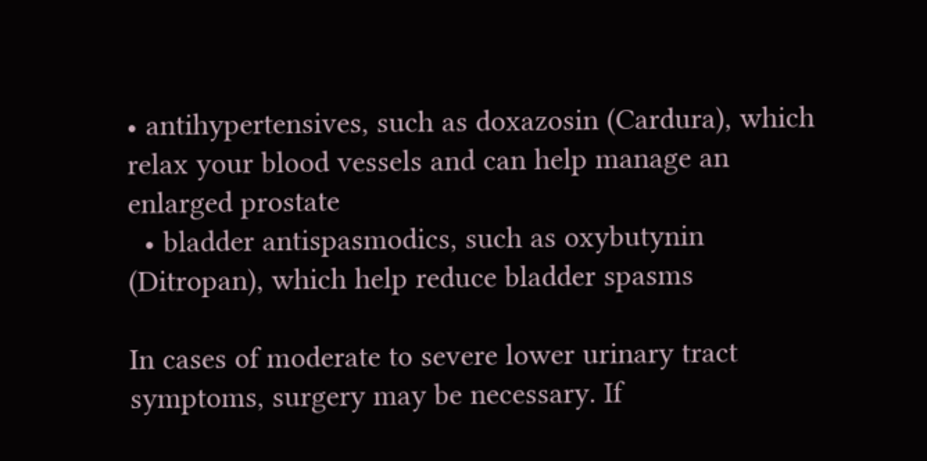• antihypertensives, such as doxazosin (Cardura), which relax your blood vessels and can help manage an enlarged prostate
  • bladder antispasmodics, such as oxybutynin (Ditropan), which help reduce bladder spasms

In cases of moderate to severe lower urinary tract symptoms, surgery may be necessary. If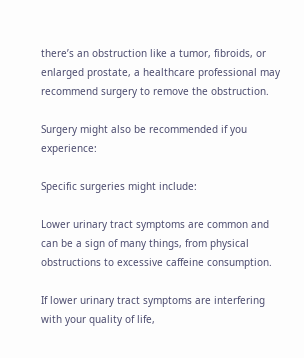there’s an obstruction like a tumor, fibroids, or enlarged prostate, a healthcare professional may recommend surgery to remove the obstruction.

Surgery might also be recommended if you experience:

Specific surgeries might include:

Lower urinary tract symptoms are common and can be a sign of many things, from physical obstructions to excessive caffeine consumption.

If lower urinary tract symptoms are interfering with your quality of life,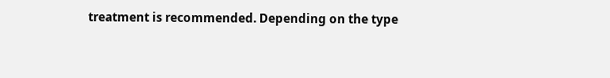treatment is recommended. Depending on the type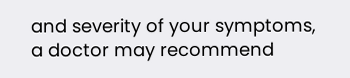and severity of your symptoms, a doctor may recommend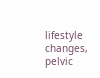lifestyle changes, pelvic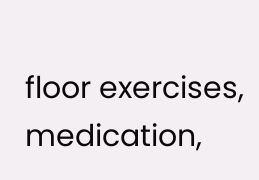floor exercises, medication,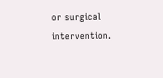or surgical intervention.